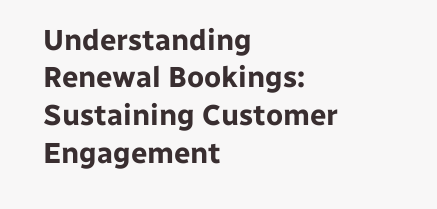Understanding Renewal Bookings: Sustaining Customer Engagement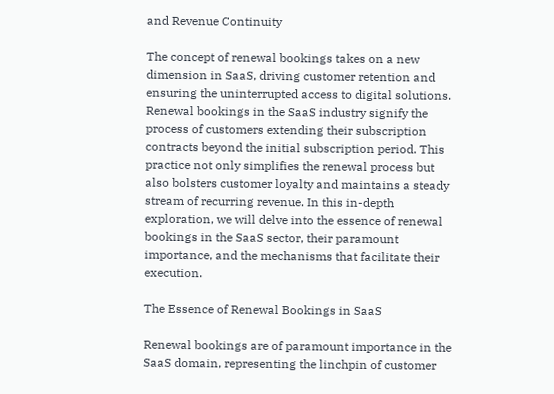and Revenue Continuity

The concept of renewal bookings takes on a new dimension in SaaS, driving customer retention and ensuring the uninterrupted access to digital solutions. Renewal bookings in the SaaS industry signify the process of customers extending their subscription contracts beyond the initial subscription period. This practice not only simplifies the renewal process but also bolsters customer loyalty and maintains a steady stream of recurring revenue. In this in-depth exploration, we will delve into the essence of renewal bookings in the SaaS sector, their paramount importance, and the mechanisms that facilitate their execution.

The Essence of Renewal Bookings in SaaS

Renewal bookings are of paramount importance in the SaaS domain, representing the linchpin of customer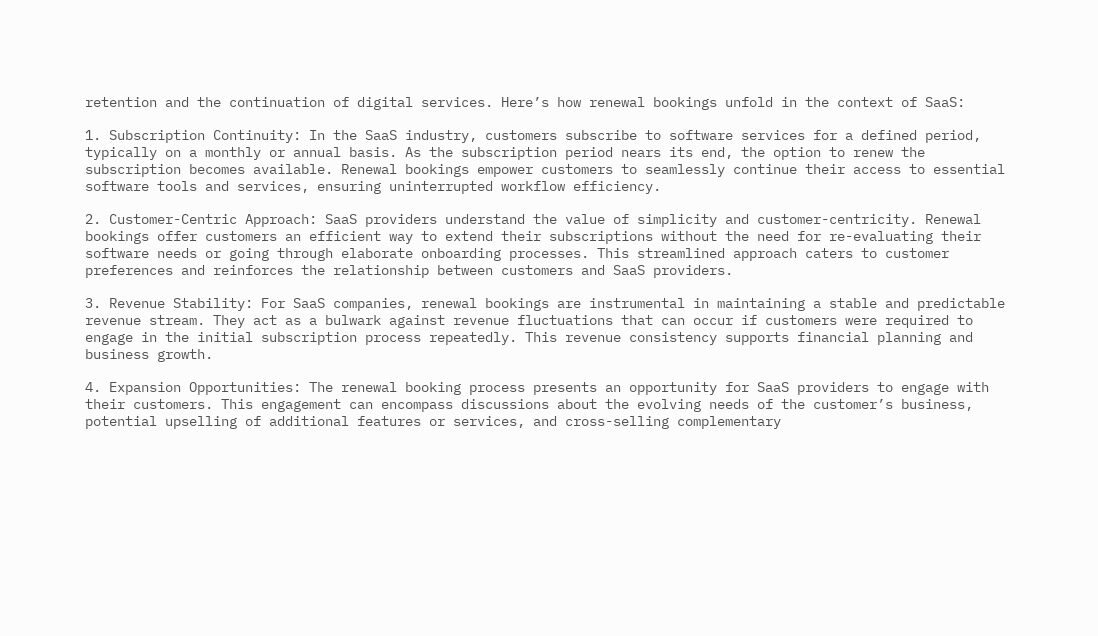retention and the continuation of digital services. Here’s how renewal bookings unfold in the context of SaaS:

1. Subscription Continuity: In the SaaS industry, customers subscribe to software services for a defined period, typically on a monthly or annual basis. As the subscription period nears its end, the option to renew the subscription becomes available. Renewal bookings empower customers to seamlessly continue their access to essential software tools and services, ensuring uninterrupted workflow efficiency.

2. Customer-Centric Approach: SaaS providers understand the value of simplicity and customer-centricity. Renewal bookings offer customers an efficient way to extend their subscriptions without the need for re-evaluating their software needs or going through elaborate onboarding processes. This streamlined approach caters to customer preferences and reinforces the relationship between customers and SaaS providers.

3. Revenue Stability: For SaaS companies, renewal bookings are instrumental in maintaining a stable and predictable revenue stream. They act as a bulwark against revenue fluctuations that can occur if customers were required to engage in the initial subscription process repeatedly. This revenue consistency supports financial planning and business growth.

4. Expansion Opportunities: The renewal booking process presents an opportunity for SaaS providers to engage with their customers. This engagement can encompass discussions about the evolving needs of the customer’s business, potential upselling of additional features or services, and cross-selling complementary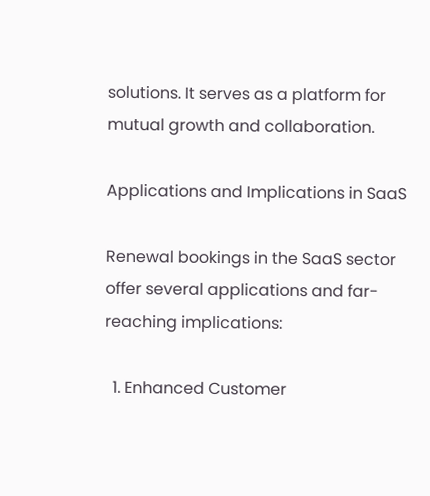solutions. It serves as a platform for mutual growth and collaboration.

Applications and Implications in SaaS

Renewal bookings in the SaaS sector offer several applications and far-reaching implications:

  1. Enhanced Customer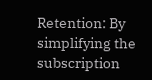Retention: By simplifying the subscription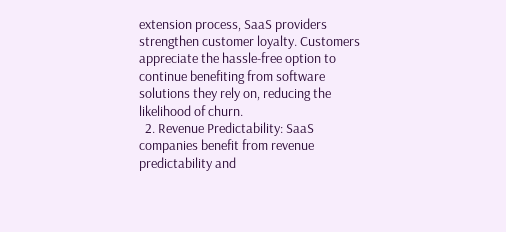extension process, SaaS providers strengthen customer loyalty. Customers appreciate the hassle-free option to continue benefiting from software solutions they rely on, reducing the likelihood of churn.
  2. Revenue Predictability: SaaS companies benefit from revenue predictability and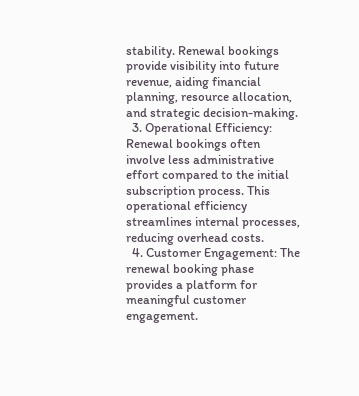stability. Renewal bookings provide visibility into future revenue, aiding financial planning, resource allocation, and strategic decision-making.
  3. Operational Efficiency: Renewal bookings often involve less administrative effort compared to the initial subscription process. This operational efficiency streamlines internal processes, reducing overhead costs.
  4. Customer Engagement: The renewal booking phase provides a platform for meaningful customer engagement.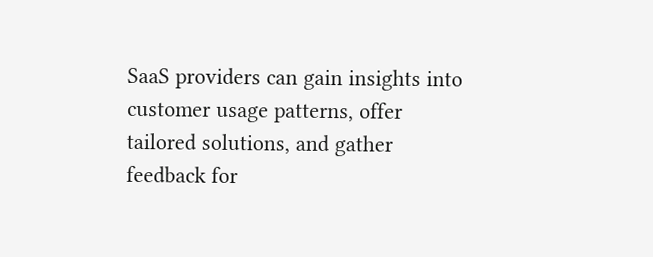SaaS providers can gain insights into customer usage patterns, offer tailored solutions, and gather feedback for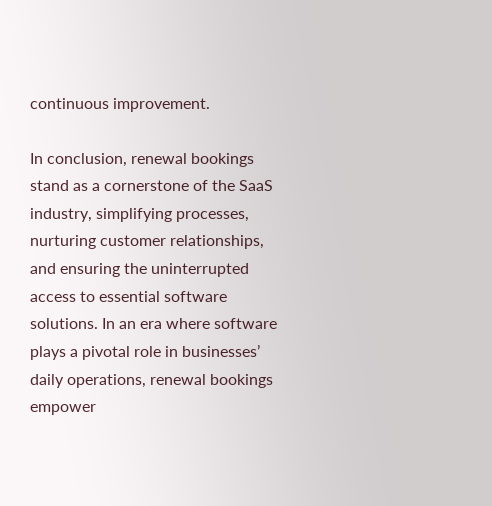continuous improvement.

In conclusion, renewal bookings stand as a cornerstone of the SaaS industry, simplifying processes, nurturing customer relationships, and ensuring the uninterrupted access to essential software solutions. In an era where software plays a pivotal role in businesses’ daily operations, renewal bookings empower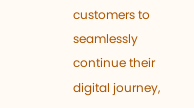customers to seamlessly continue their digital journey,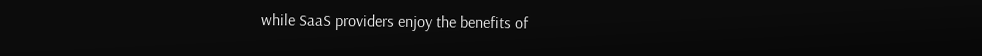while SaaS providers enjoy the benefits of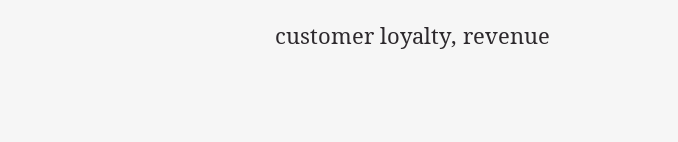customer loyalty, revenue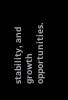stability, and growth opportunities.